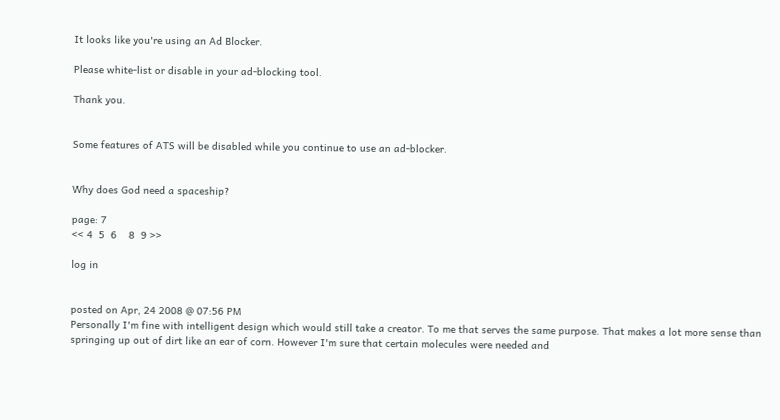It looks like you're using an Ad Blocker.

Please white-list or disable in your ad-blocking tool.

Thank you.


Some features of ATS will be disabled while you continue to use an ad-blocker.


Why does God need a spaceship?

page: 7
<< 4  5  6    8  9 >>

log in


posted on Apr, 24 2008 @ 07:56 PM
Personally I'm fine with intelligent design which would still take a creator. To me that serves the same purpose. That makes a lot more sense than springing up out of dirt like an ear of corn. However I'm sure that certain molecules were needed and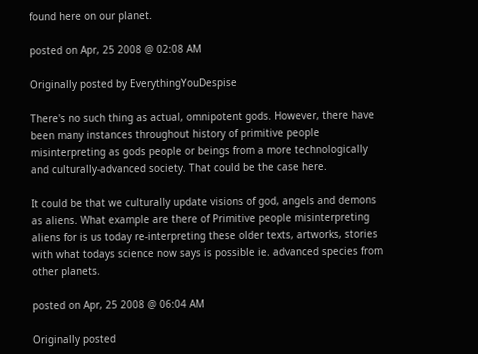found here on our planet.

posted on Apr, 25 2008 @ 02:08 AM

Originally posted by EverythingYouDespise

There's no such thing as actual, omnipotent gods. However, there have been many instances throughout history of primitive people misinterpreting as gods people or beings from a more technologically and culturally-advanced society. That could be the case here.

It could be that we culturally update visions of god, angels and demons as aliens. What example are there of Primitive people misinterpreting aliens for is us today re-interpreting these older texts, artworks, stories with what todays science now says is possible ie. advanced species from other planets.

posted on Apr, 25 2008 @ 06:04 AM

Originally posted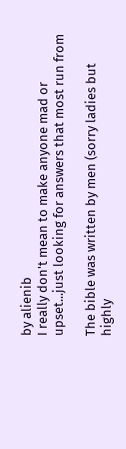by alienib
I really don't mean to make anyone mad or upset...just looking for answers that most run from

The bible was written by men (sorry ladies but highly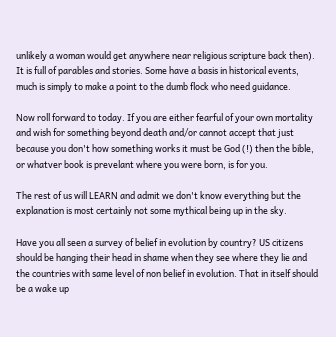unlikely a woman would get anywhere near religious scripture back then). It is full of parables and stories. Some have a basis in historical events, much is simply to make a point to the dumb flock who need guidance.

Now roll forward to today. If you are either fearful of your own mortality and wish for something beyond death and/or cannot accept that just because you don't how something works it must be God (!) then the bible, or whatver book is prevelant where you were born, is for you.

The rest of us will LEARN and admit we don't know everything but the explanation is most certainly not some mythical being up in the sky.

Have you all seen a survey of belief in evolution by country? US citizens should be hanging their head in shame when they see where they lie and the countries with same level of non belief in evolution. That in itself should be a wake up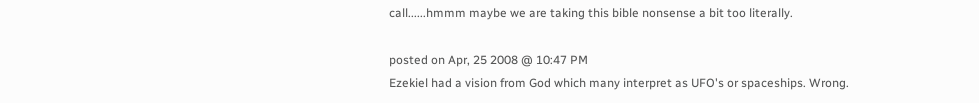call......hmmm maybe we are taking this bible nonsense a bit too literally.

posted on Apr, 25 2008 @ 10:47 PM
Ezekiel had a vision from God which many interpret as UFO's or spaceships. Wrong.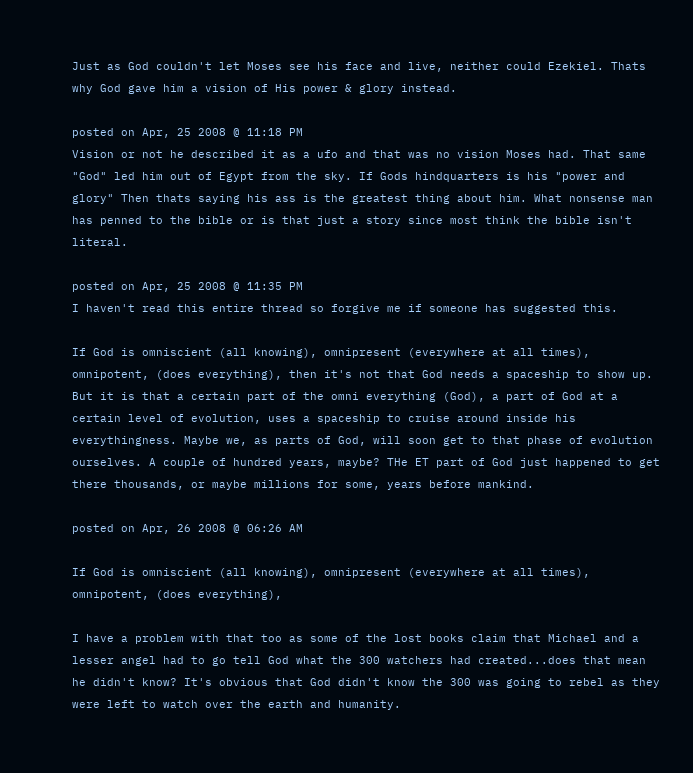Just as God couldn't let Moses see his face and live, neither could Ezekiel. Thats why God gave him a vision of His power & glory instead.

posted on Apr, 25 2008 @ 11:18 PM
Vision or not he described it as a ufo and that was no vision Moses had. That same "God" led him out of Egypt from the sky. If Gods hindquarters is his "power and glory" Then thats saying his ass is the greatest thing about him. What nonsense man has penned to the bible or is that just a story since most think the bible isn't literal.

posted on Apr, 25 2008 @ 11:35 PM
I haven't read this entire thread so forgive me if someone has suggested this.

If God is omniscient (all knowing), omnipresent (everywhere at all times), omnipotent, (does everything), then it's not that God needs a spaceship to show up. But it is that a certain part of the omni everything (God), a part of God at a certain level of evolution, uses a spaceship to cruise around inside his everythingness. Maybe we, as parts of God, will soon get to that phase of evolution ourselves. A couple of hundred years, maybe? THe ET part of God just happened to get there thousands, or maybe millions for some, years before mankind.

posted on Apr, 26 2008 @ 06:26 AM

If God is omniscient (all knowing), omnipresent (everywhere at all times), omnipotent, (does everything),

I have a problem with that too as some of the lost books claim that Michael and a lesser angel had to go tell God what the 300 watchers had created...does that mean he didn't know? It's obvious that God didn't know the 300 was going to rebel as they were left to watch over the earth and humanity.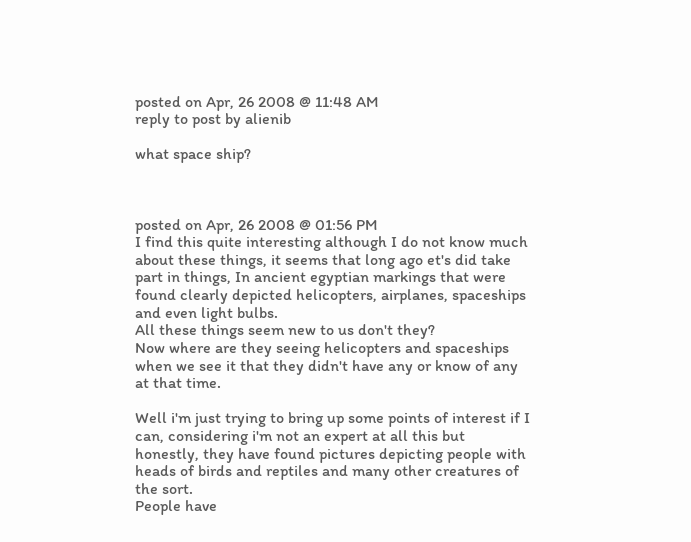posted on Apr, 26 2008 @ 11:48 AM
reply to post by alienib

what space ship?



posted on Apr, 26 2008 @ 01:56 PM
I find this quite interesting although I do not know much about these things, it seems that long ago et's did take part in things, In ancient egyptian markings that were found clearly depicted helicopters, airplanes, spaceships and even light bulbs.
All these things seem new to us don't they?
Now where are they seeing helicopters and spaceships when we see it that they didn't have any or know of any at that time.

Well i'm just trying to bring up some points of interest if I can, considering i'm not an expert at all this but honestly, they have found pictures depicting people with heads of birds and reptiles and many other creatures of the sort.
People have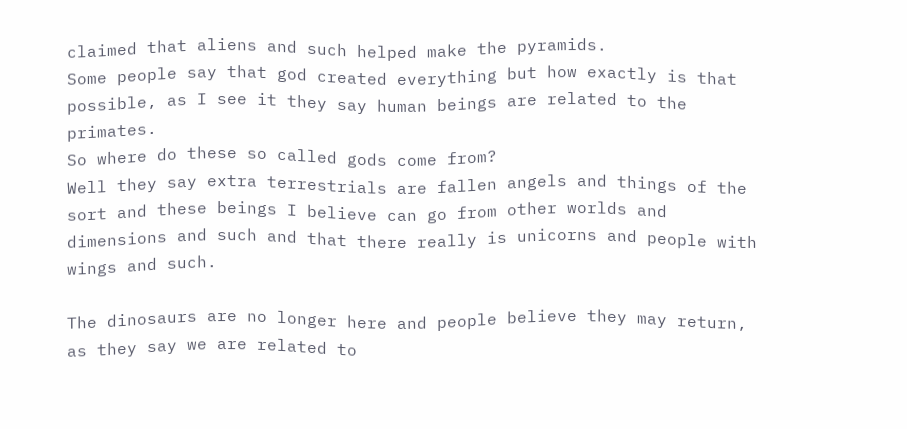claimed that aliens and such helped make the pyramids.
Some people say that god created everything but how exactly is that possible, as I see it they say human beings are related to the primates.
So where do these so called gods come from?
Well they say extra terrestrials are fallen angels and things of the sort and these beings I believe can go from other worlds and dimensions and such and that there really is unicorns and people with wings and such.

The dinosaurs are no longer here and people believe they may return, as they say we are related to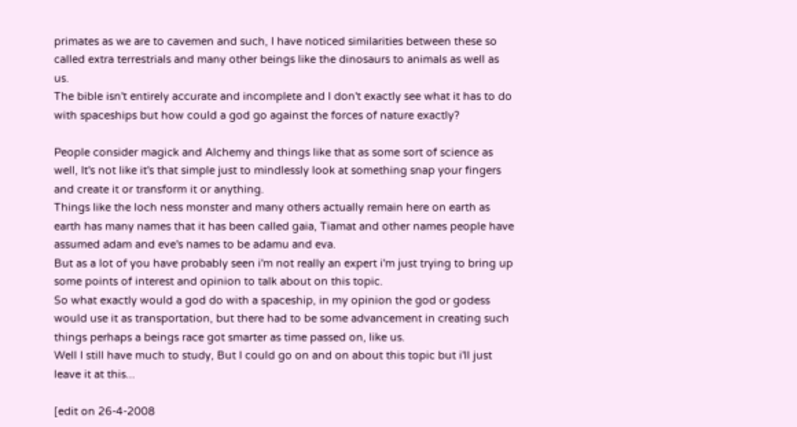primates as we are to cavemen and such, I have noticed similarities between these so called extra terrestrials and many other beings like the dinosaurs to animals as well as us.
The bible isn't entirely accurate and incomplete and I don't exactly see what it has to do with spaceships but how could a god go against the forces of nature exactly?

People consider magick and Alchemy and things like that as some sort of science as well, It's not like it's that simple just to mindlessly look at something snap your fingers and create it or transform it or anything.
Things like the loch ness monster and many others actually remain here on earth as earth has many names that it has been called gaia, Tiamat and other names people have assumed adam and eve's names to be adamu and eva.
But as a lot of you have probably seen i'm not really an expert i'm just trying to bring up some points of interest and opinion to talk about on this topic.
So what exactly would a god do with a spaceship, in my opinion the god or godess would use it as transportation, but there had to be some advancement in creating such things perhaps a beings race got smarter as time passed on, like us.
Well I still have much to study, But I could go on and on about this topic but i'll just leave it at this...

[edit on 26-4-2008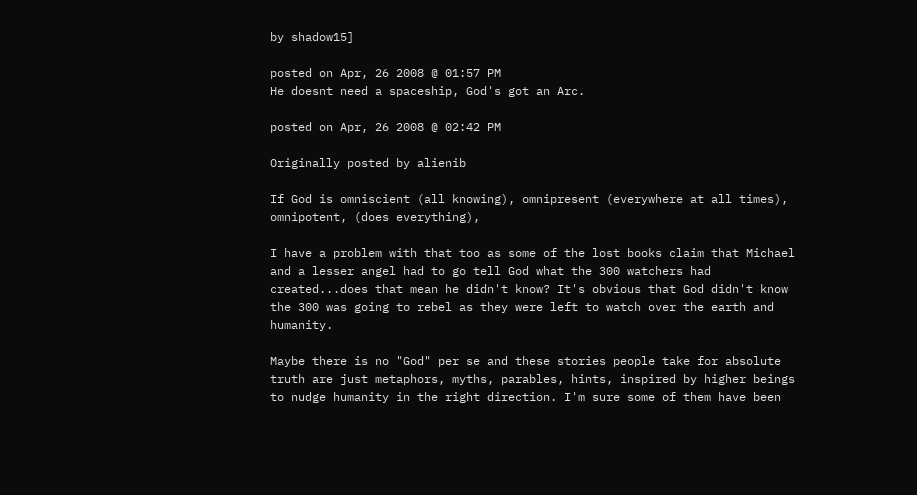by shadow15]

posted on Apr, 26 2008 @ 01:57 PM
He doesnt need a spaceship, God's got an Arc.

posted on Apr, 26 2008 @ 02:42 PM

Originally posted by alienib

If God is omniscient (all knowing), omnipresent (everywhere at all times), omnipotent, (does everything),

I have a problem with that too as some of the lost books claim that Michael and a lesser angel had to go tell God what the 300 watchers had created...does that mean he didn't know? It's obvious that God didn't know the 300 was going to rebel as they were left to watch over the earth and humanity.

Maybe there is no "God" per se and these stories people take for absolute truth are just metaphors, myths, parables, hints, inspired by higher beings to nudge humanity in the right direction. I'm sure some of them have been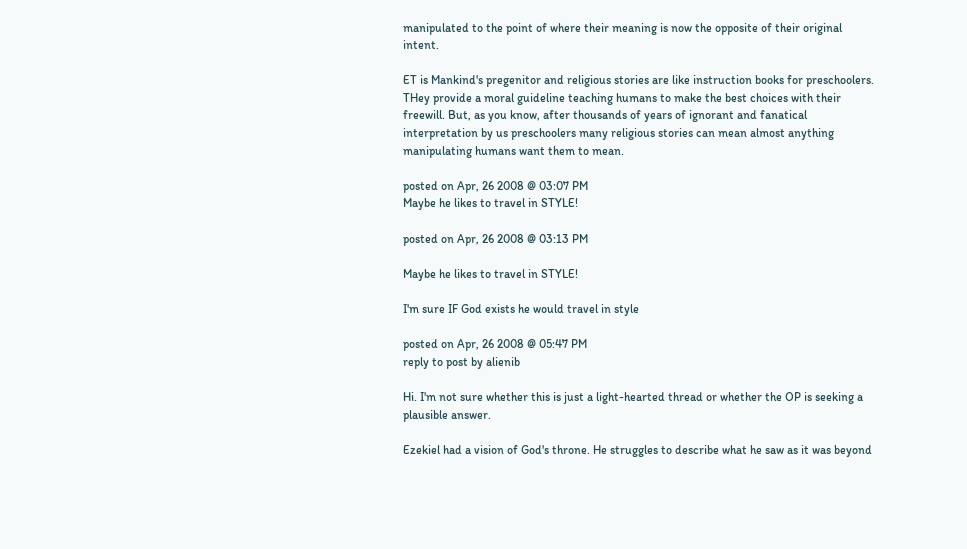manipulated to the point of where their meaning is now the opposite of their original intent.

ET is Mankind's pregenitor and religious stories are like instruction books for preschoolers. THey provide a moral guideline teaching humans to make the best choices with their freewill. But, as you know, after thousands of years of ignorant and fanatical interpretation by us preschoolers many religious stories can mean almost anything manipulating humans want them to mean.

posted on Apr, 26 2008 @ 03:07 PM
Maybe he likes to travel in STYLE!

posted on Apr, 26 2008 @ 03:13 PM

Maybe he likes to travel in STYLE!

I'm sure IF God exists he would travel in style

posted on Apr, 26 2008 @ 05:47 PM
reply to post by alienib

Hi. I'm not sure whether this is just a light-hearted thread or whether the OP is seeking a plausible answer.

Ezekiel had a vision of God's throne. He struggles to describe what he saw as it was beyond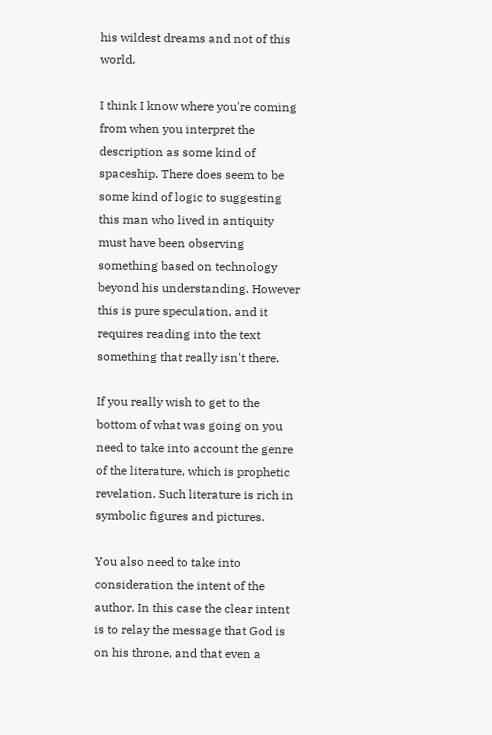his wildest dreams and not of this world.

I think I know where you're coming from when you interpret the description as some kind of spaceship. There does seem to be some kind of logic to suggesting this man who lived in antiquity must have been observing something based on technology beyond his understanding. However this is pure speculation, and it requires reading into the text something that really isn't there.

If you really wish to get to the bottom of what was going on you need to take into account the genre of the literature, which is prophetic revelation. Such literature is rich in symbolic figures and pictures.

You also need to take into consideration the intent of the author. In this case the clear intent is to relay the message that God is on his throne, and that even a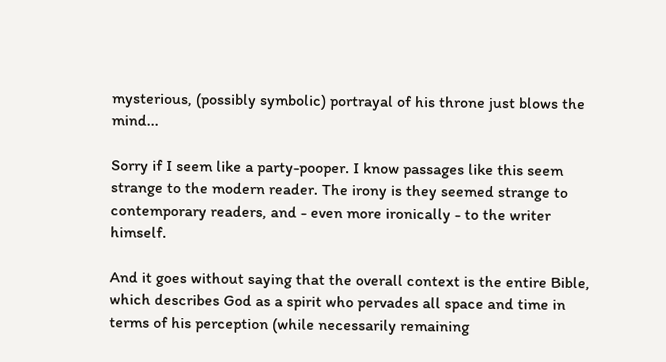mysterious, (possibly symbolic) portrayal of his throne just blows the mind...

Sorry if I seem like a party-pooper. I know passages like this seem strange to the modern reader. The irony is they seemed strange to contemporary readers, and - even more ironically - to the writer himself.

And it goes without saying that the overall context is the entire Bible, which describes God as a spirit who pervades all space and time in terms of his perception (while necessarily remaining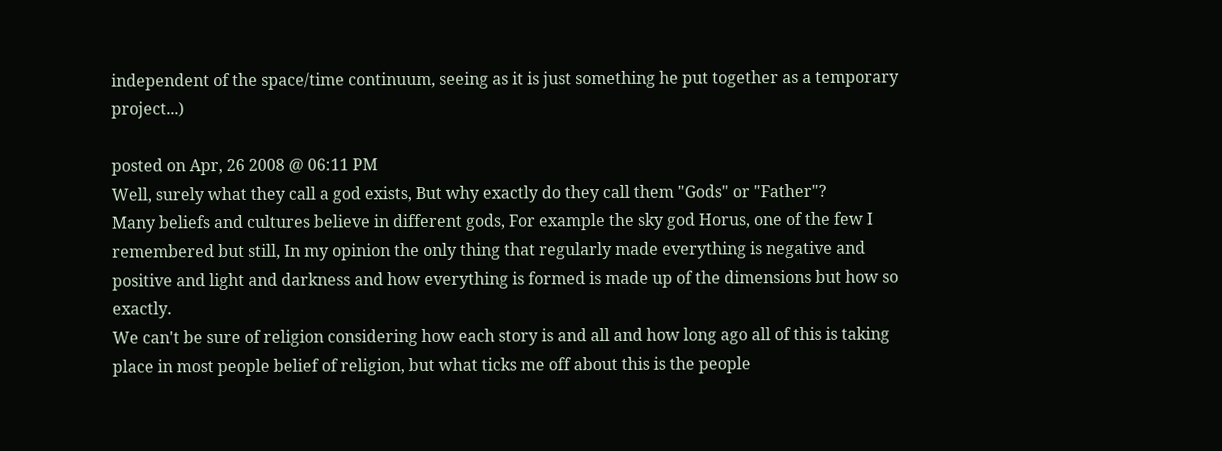independent of the space/time continuum, seeing as it is just something he put together as a temporary project...)

posted on Apr, 26 2008 @ 06:11 PM
Well, surely what they call a god exists, But why exactly do they call them "Gods" or "Father"?
Many beliefs and cultures believe in different gods, For example the sky god Horus, one of the few I remembered but still, In my opinion the only thing that regularly made everything is negative and positive and light and darkness and how everything is formed is made up of the dimensions but how so exactly.
We can't be sure of religion considering how each story is and all and how long ago all of this is taking place in most people belief of religion, but what ticks me off about this is the people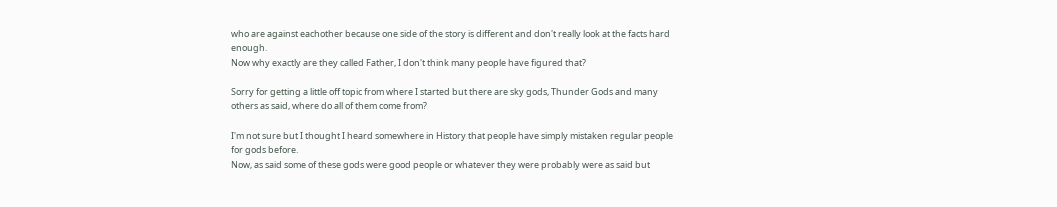who are against eachother because one side of the story is different and don't really look at the facts hard enough.
Now why exactly are they called Father, I don't think many people have figured that?

Sorry for getting a little off topic from where I started but there are sky gods, Thunder Gods and many others as said, where do all of them come from?

I'm not sure but I thought I heard somewhere in History that people have simply mistaken regular people for gods before.
Now, as said some of these gods were good people or whatever they were probably were as said but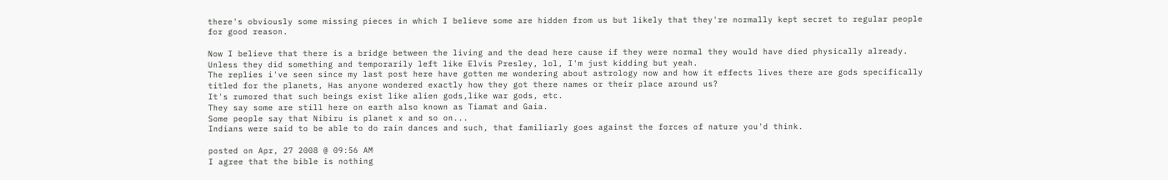there's obviously some missing pieces in which I believe some are hidden from us but likely that they're normally kept secret to regular people for good reason.

Now I believe that there is a bridge between the living and the dead here cause if they were normal they would have died physically already.
Unless they did something and temporarily left like Elvis Presley, lol, I'm just kidding but yeah.
The replies i've seen since my last post here have gotten me wondering about astrology now and how it effects lives there are gods specifically titled for the planets, Has anyone wondered exactly how they got there names or their place around us?
It's rumored that such beings exist like alien gods,like war gods, etc.
They say some are still here on earth also known as Tiamat and Gaia.
Some people say that Nibiru is planet x and so on...
Indians were said to be able to do rain dances and such, that familiarly goes against the forces of nature you'd think.

posted on Apr, 27 2008 @ 09:56 AM
I agree that the bible is nothing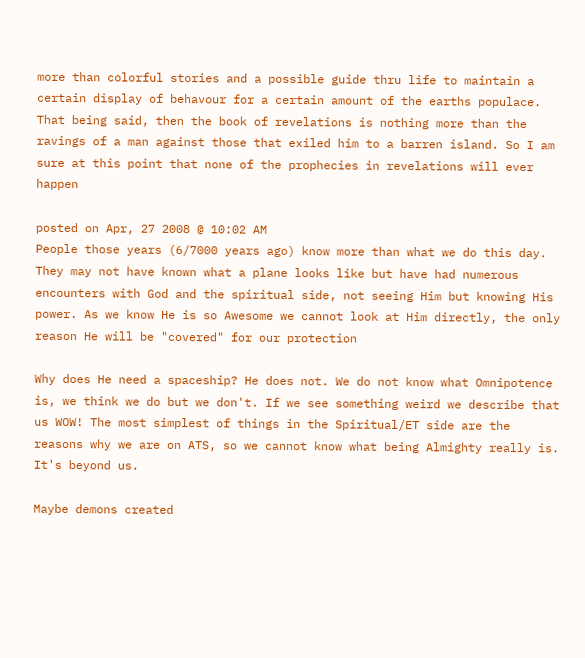more than colorful stories and a possible guide thru life to maintain a certain display of behavour for a certain amount of the earths populace. That being said, then the book of revelations is nothing more than the ravings of a man against those that exiled him to a barren island. So I am sure at this point that none of the prophecies in revelations will ever happen

posted on Apr, 27 2008 @ 10:02 AM
People those years (6/7000 years ago) know more than what we do this day. They may not have known what a plane looks like but have had numerous encounters with God and the spiritual side, not seeing Him but knowing His power. As we know He is so Awesome we cannot look at Him directly, the only reason He will be "covered" for our protection

Why does He need a spaceship? He does not. We do not know what Omnipotence is, we think we do but we don't. If we see something weird we describe that us WOW! The most simplest of things in the Spiritual/ET side are the reasons why we are on ATS, so we cannot know what being Almighty really is. It's beyond us.

Maybe demons created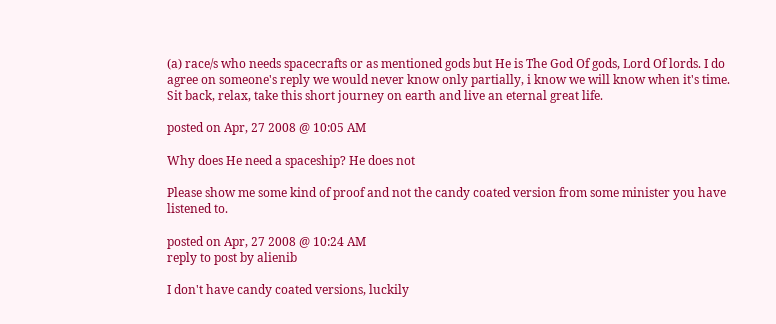(a) race/s who needs spacecrafts or as mentioned gods but He is The God Of gods, Lord Of lords. I do agree on someone's reply we would never know only partially, i know we will know when it's time. Sit back, relax, take this short journey on earth and live an eternal great life.

posted on Apr, 27 2008 @ 10:05 AM

Why does He need a spaceship? He does not

Please show me some kind of proof and not the candy coated version from some minister you have listened to.

posted on Apr, 27 2008 @ 10:24 AM
reply to post by alienib

I don't have candy coated versions, luckily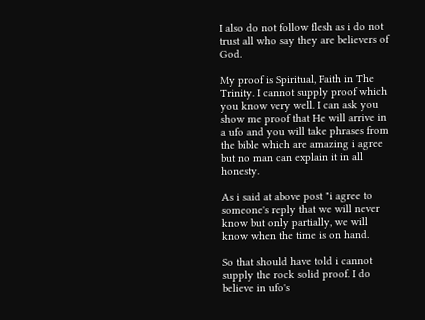I also do not follow flesh as i do not trust all who say they are believers of God.

My proof is Spiritual, Faith in The Trinity. I cannot supply proof which you know very well. I can ask you show me proof that He will arrive in a ufo and you will take phrases from the bible which are amazing i agree but no man can explain it in all honesty.

As i said at above post "i agree to someone's reply that we will never know but only partially, we will know when the time is on hand.

So that should have told i cannot supply the rock solid proof. I do believe in ufo's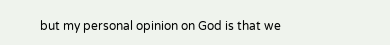but my personal opinion on God is that we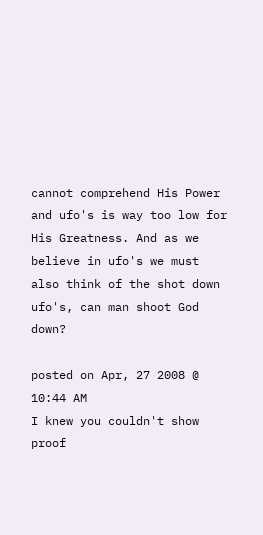cannot comprehend His Power and ufo's is way too low for His Greatness. And as we believe in ufo's we must also think of the shot down ufo's, can man shoot God down?

posted on Apr, 27 2008 @ 10:44 AM
I knew you couldn't show proof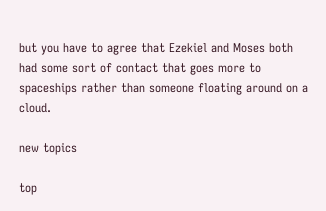but you have to agree that Ezekiel and Moses both had some sort of contact that goes more to spaceships rather than someone floating around on a cloud.

new topics

top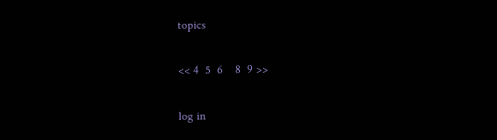topics

<< 4  5  6    8  9 >>

log in